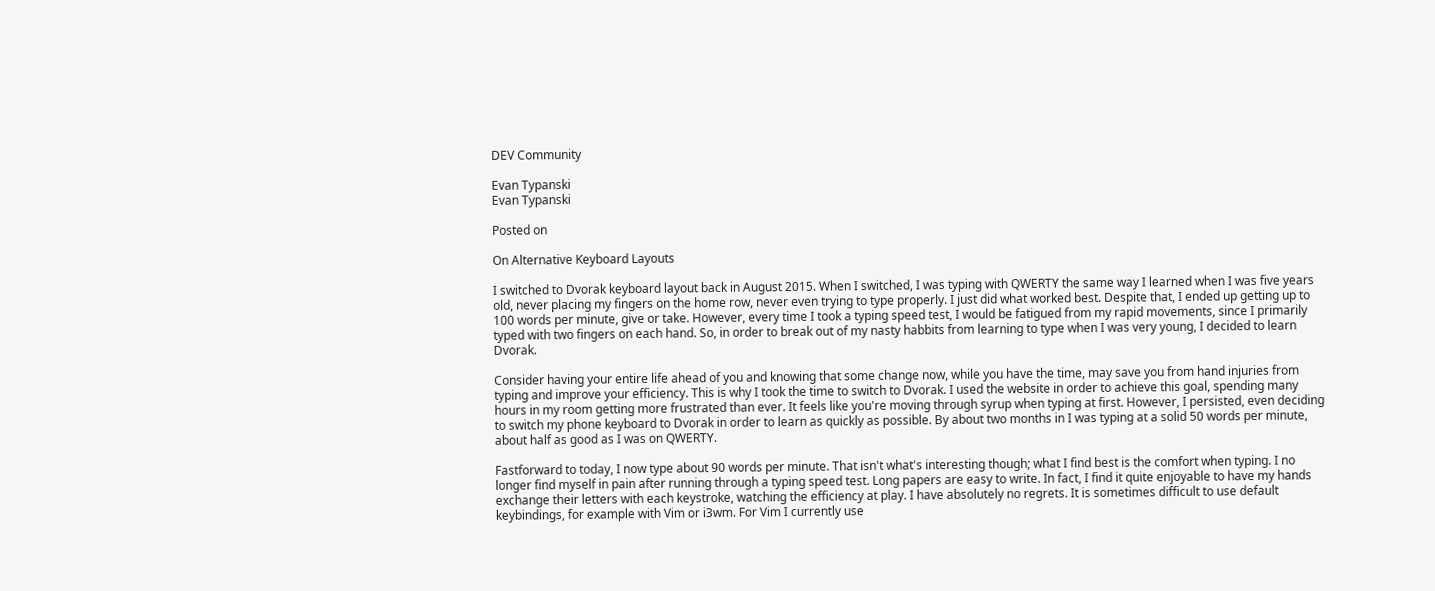DEV Community

Evan Typanski
Evan Typanski

Posted on

On Alternative Keyboard Layouts

I switched to Dvorak keyboard layout back in August 2015. When I switched, I was typing with QWERTY the same way I learned when I was five years old, never placing my fingers on the home row, never even trying to type properly. I just did what worked best. Despite that, I ended up getting up to 100 words per minute, give or take. However, every time I took a typing speed test, I would be fatigued from my rapid movements, since I primarily typed with two fingers on each hand. So, in order to break out of my nasty habbits from learning to type when I was very young, I decided to learn Dvorak.

Consider having your entire life ahead of you and knowing that some change now, while you have the time, may save you from hand injuries from typing and improve your efficiency. This is why I took the time to switch to Dvorak. I used the website in order to achieve this goal, spending many hours in my room getting more frustrated than ever. It feels like you're moving through syrup when typing at first. However, I persisted, even deciding to switch my phone keyboard to Dvorak in order to learn as quickly as possible. By about two months in I was typing at a solid 50 words per minute, about half as good as I was on QWERTY.

Fastforward to today, I now type about 90 words per minute. That isn't what's interesting though; what I find best is the comfort when typing. I no longer find myself in pain after running through a typing speed test. Long papers are easy to write. In fact, I find it quite enjoyable to have my hands exchange their letters with each keystroke, watching the efficiency at play. I have absolutely no regrets. It is sometimes difficult to use default keybindings, for example with Vim or i3wm. For Vim I currently use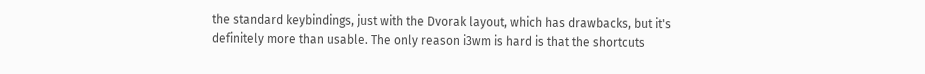the standard keybindings, just with the Dvorak layout, which has drawbacks, but it's definitely more than usable. The only reason i3wm is hard is that the shortcuts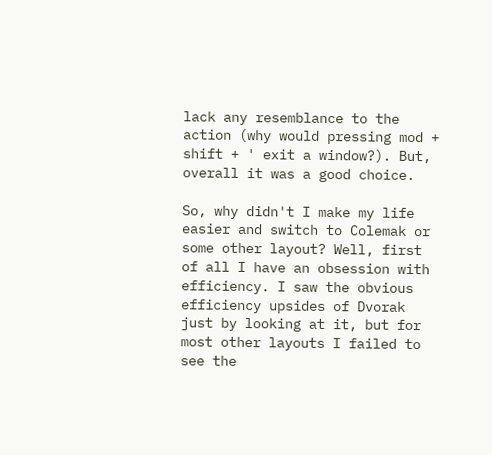lack any resemblance to the action (why would pressing mod + shift + ' exit a window?). But, overall it was a good choice.

So, why didn't I make my life easier and switch to Colemak or some other layout? Well, first of all I have an obsession with efficiency. I saw the obvious efficiency upsides of Dvorak just by looking at it, but for most other layouts I failed to see the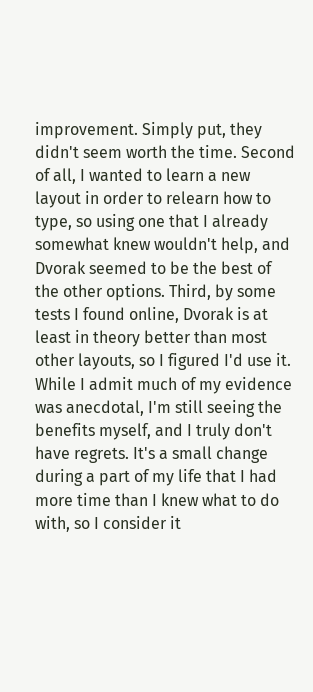improvement. Simply put, they didn't seem worth the time. Second of all, I wanted to learn a new layout in order to relearn how to type, so using one that I already somewhat knew wouldn't help, and Dvorak seemed to be the best of the other options. Third, by some tests I found online, Dvorak is at least in theory better than most other layouts, so I figured I'd use it. While I admit much of my evidence was anecdotal, I'm still seeing the benefits myself, and I truly don't have regrets. It's a small change during a part of my life that I had more time than I knew what to do with, so I consider it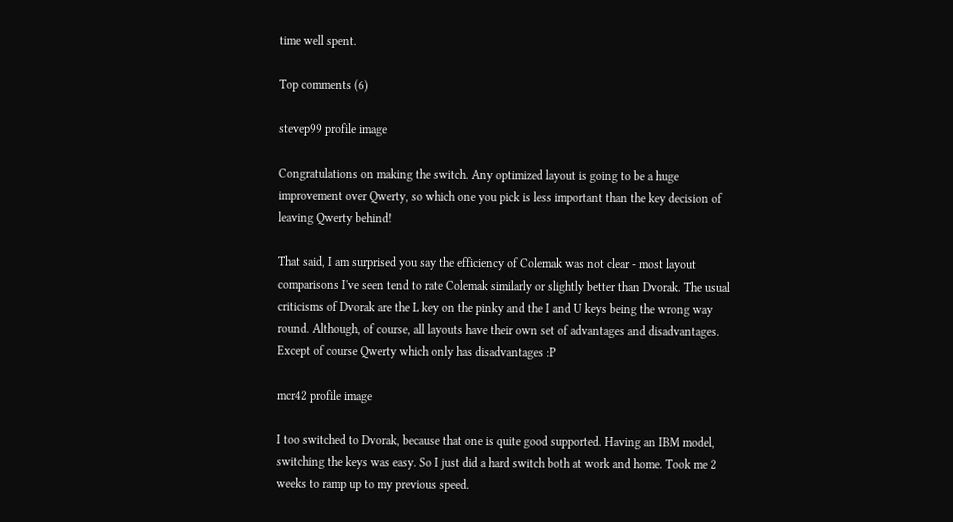time well spent.

Top comments (6)

stevep99 profile image

Congratulations on making the switch. Any optimized layout is going to be a huge improvement over Qwerty, so which one you pick is less important than the key decision of leaving Qwerty behind!

That said, I am surprised you say the efficiency of Colemak was not clear - most layout comparisons I've seen tend to rate Colemak similarly or slightly better than Dvorak. The usual criticisms of Dvorak are the L key on the pinky and the I and U keys being the wrong way round. Although, of course, all layouts have their own set of advantages and disadvantages. Except of course Qwerty which only has disadvantages :P

mcr42 profile image

I too switched to Dvorak, because that one is quite good supported. Having an IBM model, switching the keys was easy. So I just did a hard switch both at work and home. Took me 2 weeks to ramp up to my previous speed.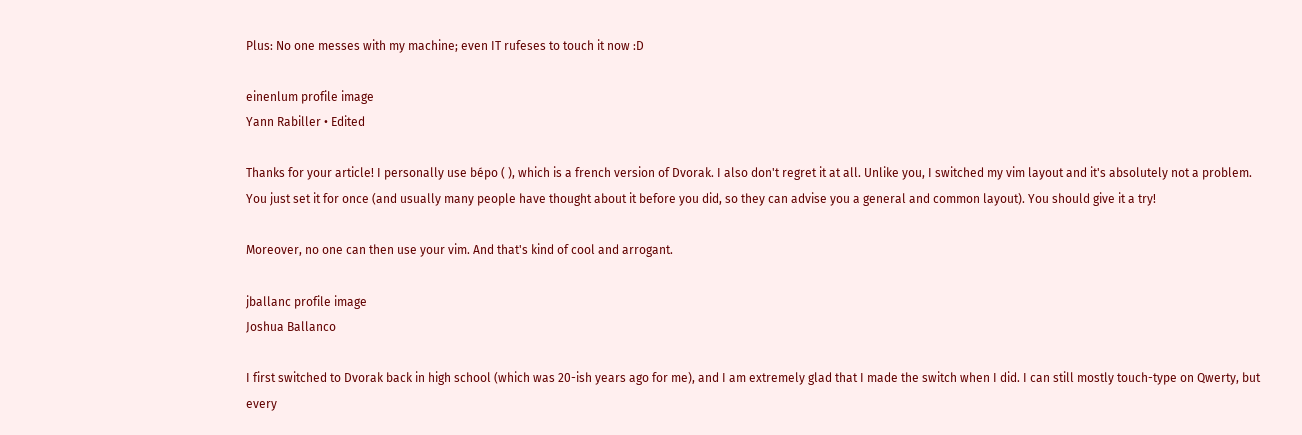Plus: No one messes with my machine; even IT rufeses to touch it now :D

einenlum profile image
Yann Rabiller • Edited

Thanks for your article! I personally use bépo ( ), which is a french version of Dvorak. I also don't regret it at all. Unlike you, I switched my vim layout and it's absolutely not a problem. You just set it for once (and usually many people have thought about it before you did, so they can advise you a general and common layout). You should give it a try!

Moreover, no one can then use your vim. And that's kind of cool and arrogant.

jballanc profile image
Joshua Ballanco

I first switched to Dvorak back in high school (which was 20-ish years ago for me), and I am extremely glad that I made the switch when I did. I can still mostly touch-type on Qwerty, but every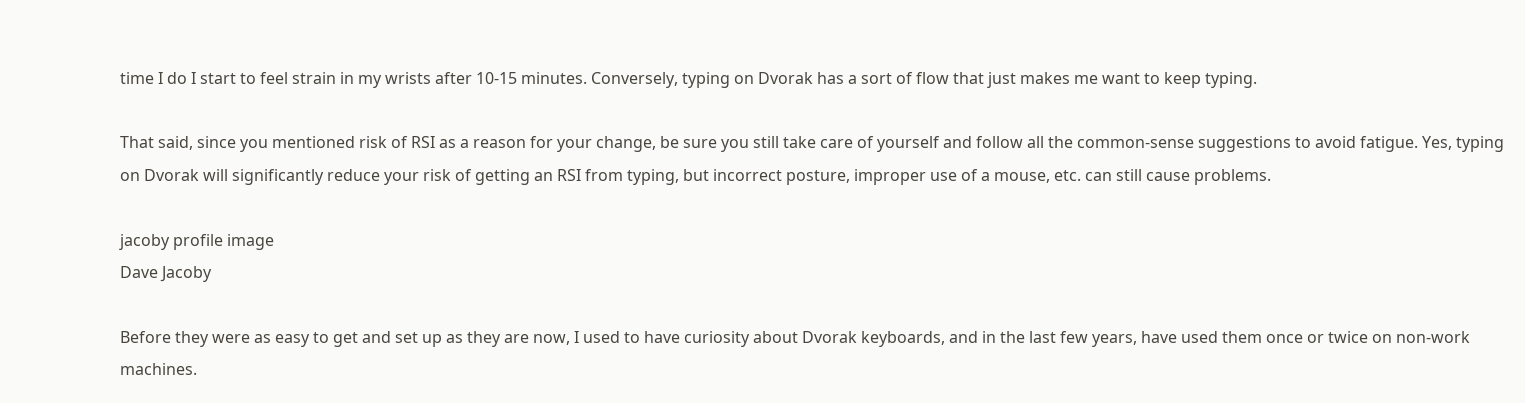time I do I start to feel strain in my wrists after 10-15 minutes. Conversely, typing on Dvorak has a sort of flow that just makes me want to keep typing.

That said, since you mentioned risk of RSI as a reason for your change, be sure you still take care of yourself and follow all the common-sense suggestions to avoid fatigue. Yes, typing on Dvorak will significantly reduce your risk of getting an RSI from typing, but incorrect posture, improper use of a mouse, etc. can still cause problems.

jacoby profile image
Dave Jacoby

Before they were as easy to get and set up as they are now, I used to have curiosity about Dvorak keyboards, and in the last few years, have used them once or twice on non-work machines.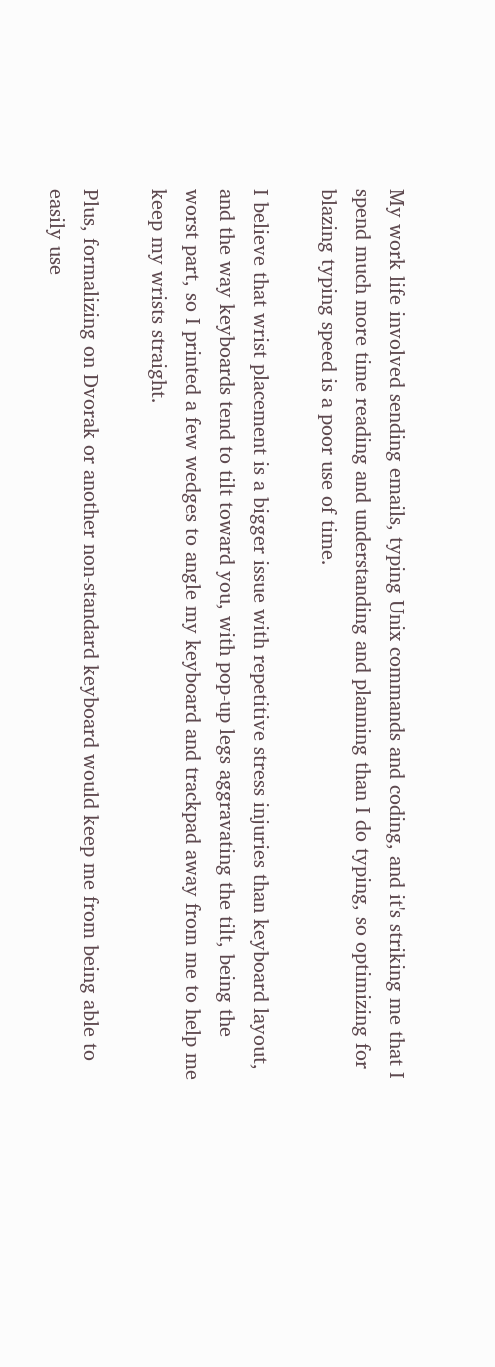My work life involved sending emails, typing Unix commands and coding, and it's striking me that I spend much more time reading and understanding and planning than I do typing, so optimizing for blazing typing speed is a poor use of time.

I believe that wrist placement is a bigger issue with repetitive stress injuries than keyboard layout, and the way keyboards tend to tilt toward you, with pop-up legs aggravating the tilt, being the worst part, so I printed a few wedges to angle my keyboard and trackpad away from me to help me keep my wrists straight.

Plus, formalizing on Dvorak or another non-standard keyboard would keep me from being able to easily use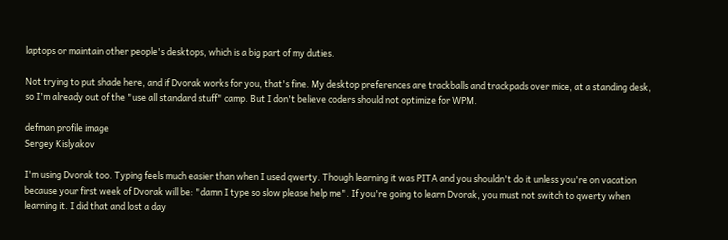laptops or maintain other people's desktops, which is a big part of my duties.

Not trying to put shade here, and if Dvorak works for you, that's fine. My desktop preferences are trackballs and trackpads over mice, at a standing desk, so I'm already out of the "use all standard stuff" camp. But I don't believe coders should not optimize for WPM.

defman profile image
Sergey Kislyakov

I'm using Dvorak too. Typing feels much easier than when I used qwerty. Though learning it was PITA and you shouldn't do it unless you're on vacation because your first week of Dvorak will be: "damn I type so slow please help me". If you're going to learn Dvorak, you must not switch to qwerty when learning it. I did that and lost a day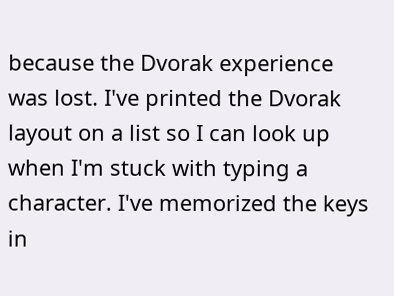because the Dvorak experience was lost. I've printed the Dvorak layout on a list so I can look up when I'm stuck with typing a character. I've memorized the keys in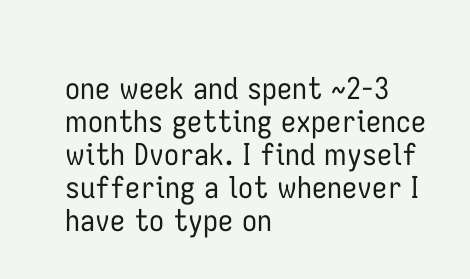one week and spent ~2-3 months getting experience with Dvorak. I find myself suffering a lot whenever I have to type on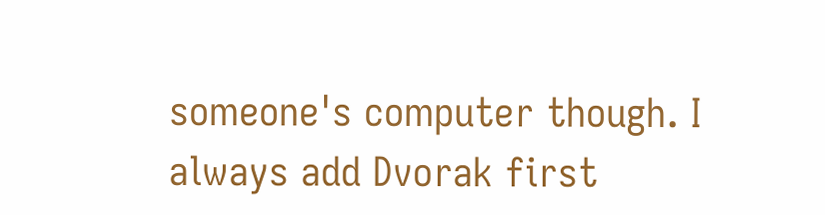someone's computer though. I always add Dvorak first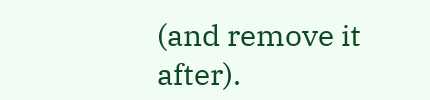(and remove it after).